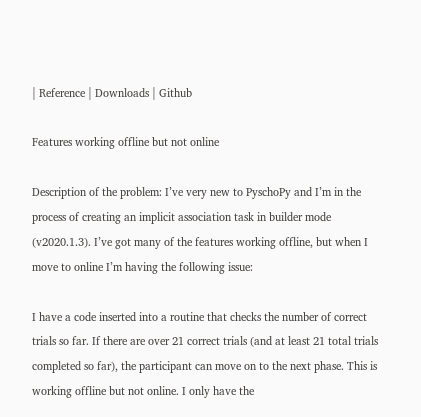| Reference | Downloads | Github

Features working offline but not online

Description of the problem: I’ve very new to PyschoPy and I’m in the process of creating an implicit association task in builder mode (v2020.1.3). I’ve got many of the features working offline, but when I move to online I’m having the following issue:

I have a code inserted into a routine that checks the number of correct trials so far. If there are over 21 correct trials (and at least 21 total trials completed so far), the participant can move on to the next phase. This is working offline but not online. I only have the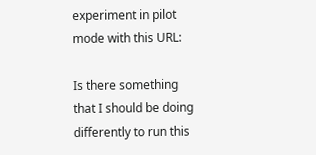experiment in pilot mode with this URL:

Is there something that I should be doing differently to run this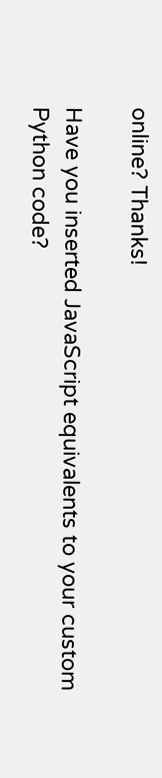online? Thanks!

Have you inserted JavaScript equivalents to your custom Python code?